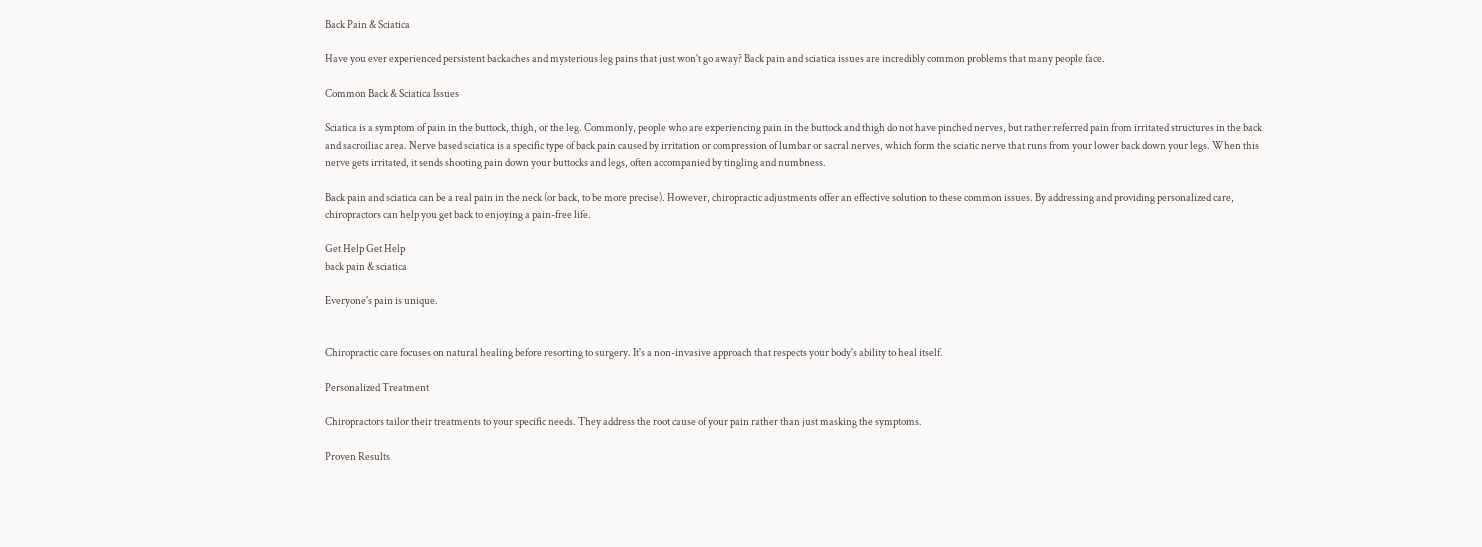Back Pain & Sciatica

Have you ever experienced persistent backaches and mysterious leg pains that just won't go away? Back pain and sciatica issues are incredibly common problems that many people face.

Common Back & Sciatica Issues

Sciatica is a symptom of pain in the buttock, thigh, or the leg. Commonly, people who are experiencing pain in the buttock and thigh do not have pinched nerves, but rather referred pain from irritated structures in the back and sacroiliac area. Nerve based sciatica is a specific type of back pain caused by irritation or compression of lumbar or sacral nerves, which form the sciatic nerve that runs from your lower back down your legs. When this nerve gets irritated, it sends shooting pain down your buttocks and legs, often accompanied by tingling and numbness.

Back pain and sciatica can be a real pain in the neck (or back, to be more precise). However, chiropractic adjustments offer an effective solution to these common issues. By addressing and providing personalized care, chiropractors can help you get back to enjoying a pain-free life.

Get Help Get Help
back pain & sciatica

Everyone's pain is unique.


Chiropractic care focuses on natural healing before resorting to surgery. It's a non-invasive approach that respects your body's ability to heal itself.

Personalized Treatment

Chiropractors tailor their treatments to your specific needs. They address the root cause of your pain rather than just masking the symptoms.

Proven Results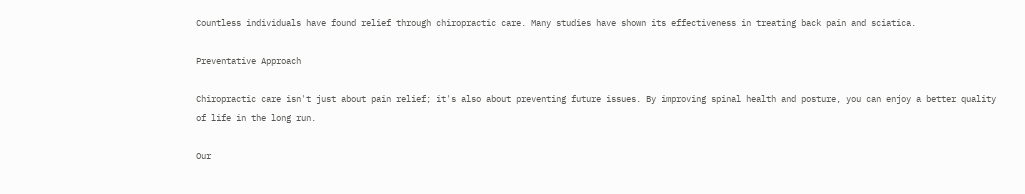Countless individuals have found relief through chiropractic care. Many studies have shown its effectiveness in treating back pain and sciatica.

Preventative Approach

Chiropractic care isn't just about pain relief; it's also about preventing future issues. By improving spinal health and posture, you can enjoy a better quality of life in the long run.

Our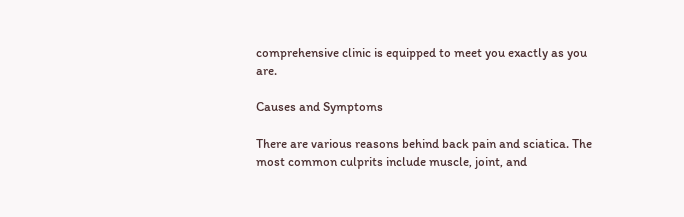comprehensive clinic is equipped to meet you exactly as you are.

Causes and Symptoms

There are various reasons behind back pain and sciatica. The most common culprits include muscle, joint, and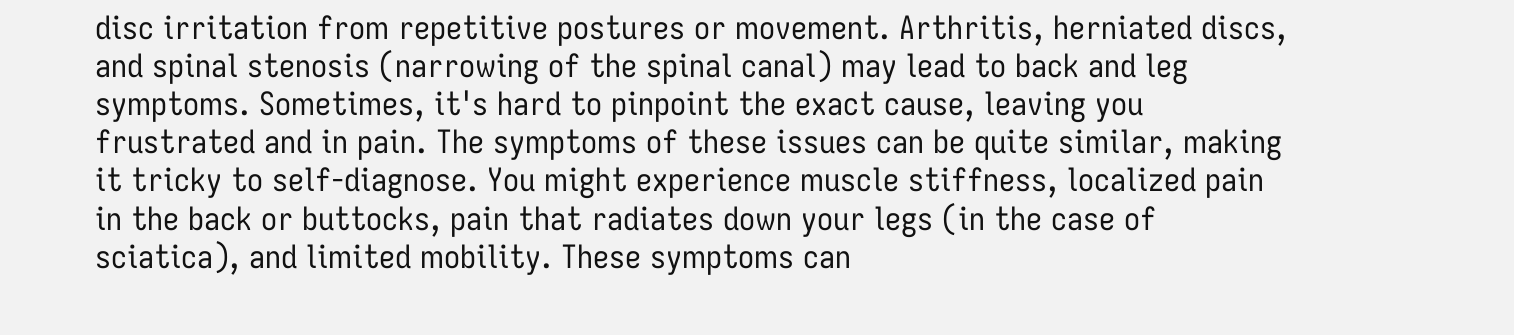disc irritation from repetitive postures or movement. Arthritis, herniated discs, and spinal stenosis (narrowing of the spinal canal) may lead to back and leg symptoms. Sometimes, it's hard to pinpoint the exact cause, leaving you frustrated and in pain. The symptoms of these issues can be quite similar, making it tricky to self-diagnose. You might experience muscle stiffness, localized pain in the back or buttocks, pain that radiates down your legs (in the case of sciatica), and limited mobility. These symptoms can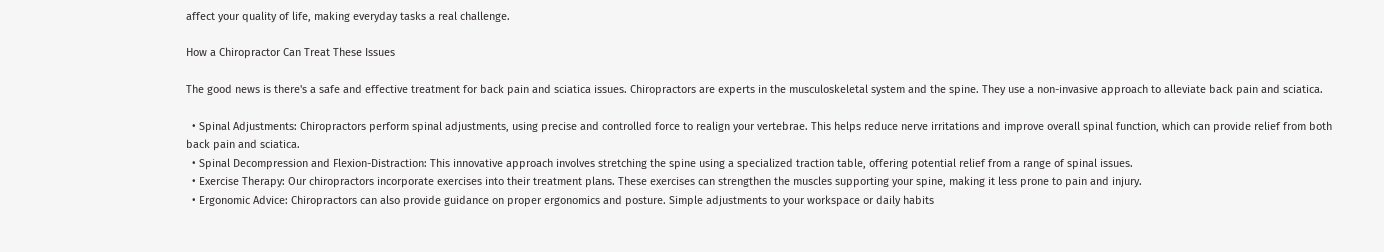affect your quality of life, making everyday tasks a real challenge.

How a Chiropractor Can Treat These Issues

The good news is there's a safe and effective treatment for back pain and sciatica issues. Chiropractors are experts in the musculoskeletal system and the spine. They use a non-invasive approach to alleviate back pain and sciatica.

  • Spinal Adjustments: Chiropractors perform spinal adjustments, using precise and controlled force to realign your vertebrae. This helps reduce nerve irritations and improve overall spinal function, which can provide relief from both back pain and sciatica.
  • Spinal Decompression and Flexion-Distraction: This innovative approach involves stretching the spine using a specialized traction table, offering potential relief from a range of spinal issues.
  • Exercise Therapy: Our chiropractors incorporate exercises into their treatment plans. These exercises can strengthen the muscles supporting your spine, making it less prone to pain and injury.
  • Ergonomic Advice: Chiropractors can also provide guidance on proper ergonomics and posture. Simple adjustments to your workspace or daily habits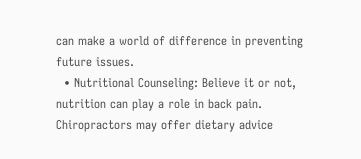can make a world of difference in preventing future issues.
  • Nutritional Counseling: Believe it or not, nutrition can play a role in back pain. Chiropractors may offer dietary advice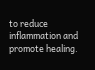to reduce inflammation and promote healing.